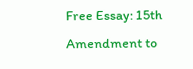Free Essay: 15th Amendment to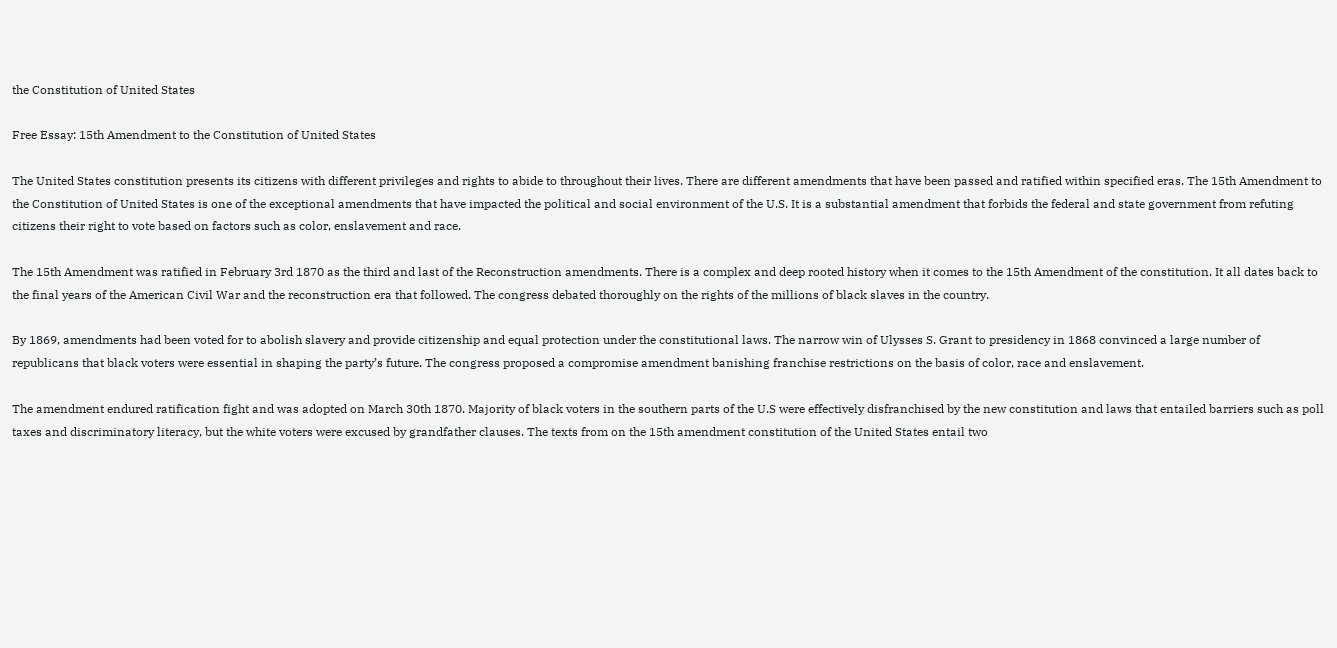the Constitution of United States

Free Essay: 15th Amendment to the Constitution of United States

The United States constitution presents its citizens with different privileges and rights to abide to throughout their lives. There are different amendments that have been passed and ratified within specified eras. The 15th Amendment to the Constitution of United States is one of the exceptional amendments that have impacted the political and social environment of the U.S. It is a substantial amendment that forbids the federal and state government from refuting citizens their right to vote based on factors such as color, enslavement and race.

The 15th Amendment was ratified in February 3rd 1870 as the third and last of the Reconstruction amendments. There is a complex and deep rooted history when it comes to the 15th Amendment of the constitution. It all dates back to the final years of the American Civil War and the reconstruction era that followed. The congress debated thoroughly on the rights of the millions of black slaves in the country.

By 1869, amendments had been voted for to abolish slavery and provide citizenship and equal protection under the constitutional laws. The narrow win of Ulysses S. Grant to presidency in 1868 convinced a large number of republicans that black voters were essential in shaping the party’s future. The congress proposed a compromise amendment banishing franchise restrictions on the basis of color, race and enslavement.

The amendment endured ratification fight and was adopted on March 30th 1870. Majority of black voters in the southern parts of the U.S were effectively disfranchised by the new constitution and laws that entailed barriers such as poll taxes and discriminatory literacy, but the white voters were excused by grandfather clauses. The texts from on the 15th amendment constitution of the United States entail two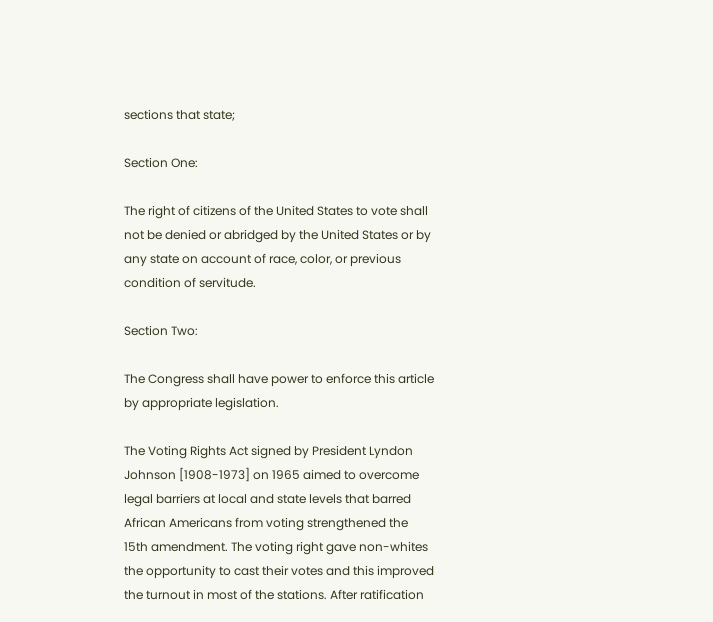sections that state;

Section One:

The right of citizens of the United States to vote shall not be denied or abridged by the United States or by any state on account of race, color, or previous condition of servitude.

Section Two:

The Congress shall have power to enforce this article by appropriate legislation.

The Voting Rights Act signed by President Lyndon Johnson [1908-1973] on 1965 aimed to overcome legal barriers at local and state levels that barred African Americans from voting strengthened the 15th amendment. The voting right gave non-whites the opportunity to cast their votes and this improved the turnout in most of the stations. After ratification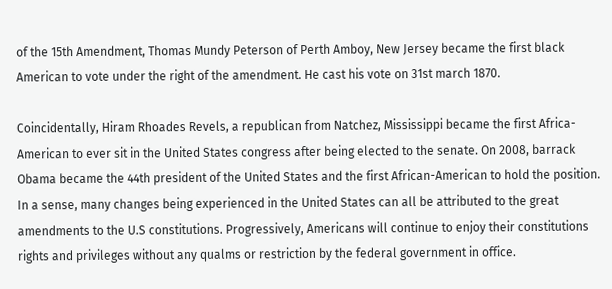of the 15th Amendment, Thomas Mundy Peterson of Perth Amboy, New Jersey became the first black American to vote under the right of the amendment. He cast his vote on 31st march 1870.

Coincidentally, Hiram Rhoades Revels, a republican from Natchez, Mississippi became the first Africa-American to ever sit in the United States congress after being elected to the senate. On 2008, barrack Obama became the 44th president of the United States and the first African-American to hold the position. In a sense, many changes being experienced in the United States can all be attributed to the great amendments to the U.S constitutions. Progressively, Americans will continue to enjoy their constitutions rights and privileges without any qualms or restriction by the federal government in office.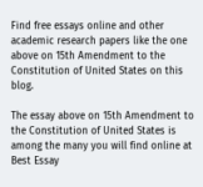Find free essays online and other academic research papers like the one above on 15th Amendment to the Constitution of United States on this blog.

The essay above on 15th Amendment to the Constitution of United States is among the many you will find online at Best Essay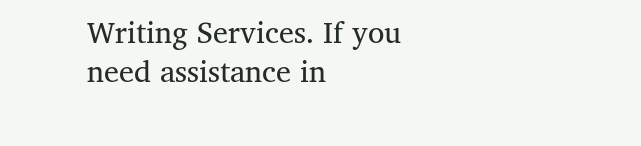Writing Services. If you need assistance in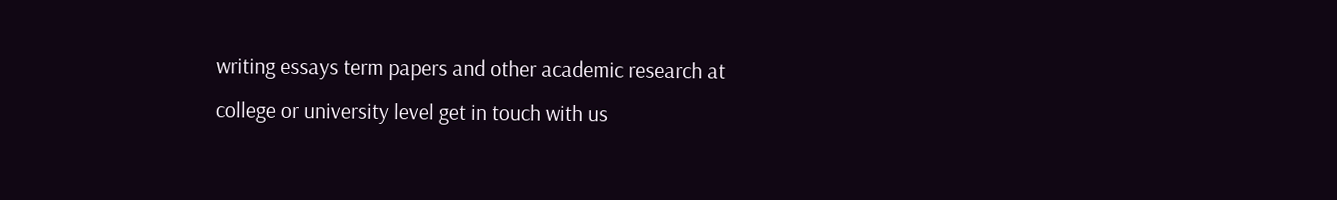writing essays term papers and other academic research at college or university level get in touch with us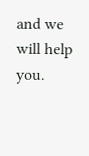and we will help you.